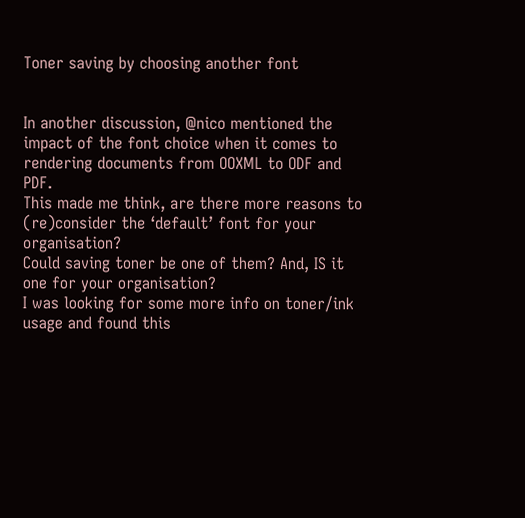Toner saving by choosing another font


In another discussion, @nico mentioned the impact of the font choice when it comes to rendering documents from OOXML to ODF and PDF.
This made me think, are there more reasons to (re)consider the ‘default’ font for your organisation?
Could saving toner be one of them? And, IS it one for your organisation?
I was looking for some more info on toner/ink usage and found this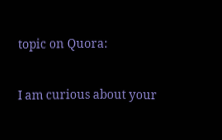topic on Quora:

I am curious about your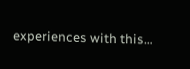experiences with this…